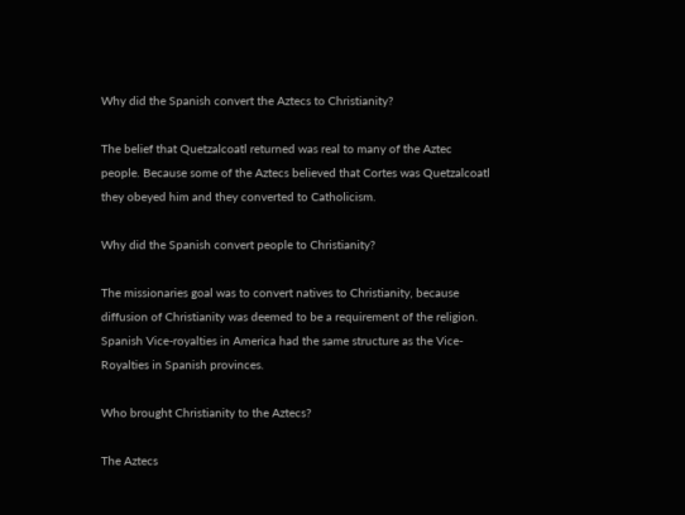Why did the Spanish convert the Aztecs to Christianity?

The belief that Quetzalcoatl returned was real to many of the Aztec people. Because some of the Aztecs believed that Cortes was Quetzalcoatl they obeyed him and they converted to Catholicism.

Why did the Spanish convert people to Christianity?

The missionaries goal was to convert natives to Christianity, because diffusion of Christianity was deemed to be a requirement of the religion. Spanish Vice-royalties in America had the same structure as the Vice-Royalties in Spanish provinces.

Who brought Christianity to the Aztecs?

The Aztecs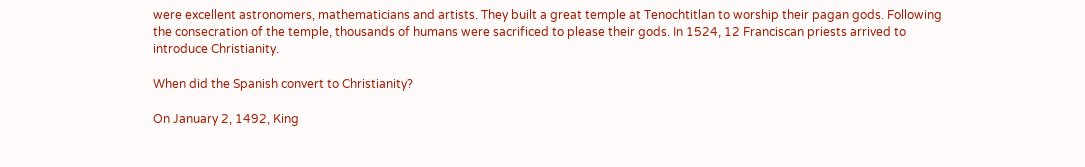were excellent astronomers, mathematicians and artists. They built a great temple at Tenochtitlan to worship their pagan gods. Following the consecration of the temple, thousands of humans were sacrificed to please their gods. In 1524, 12 Franciscan priests arrived to introduce Christianity.

When did the Spanish convert to Christianity?

On January 2, 1492, King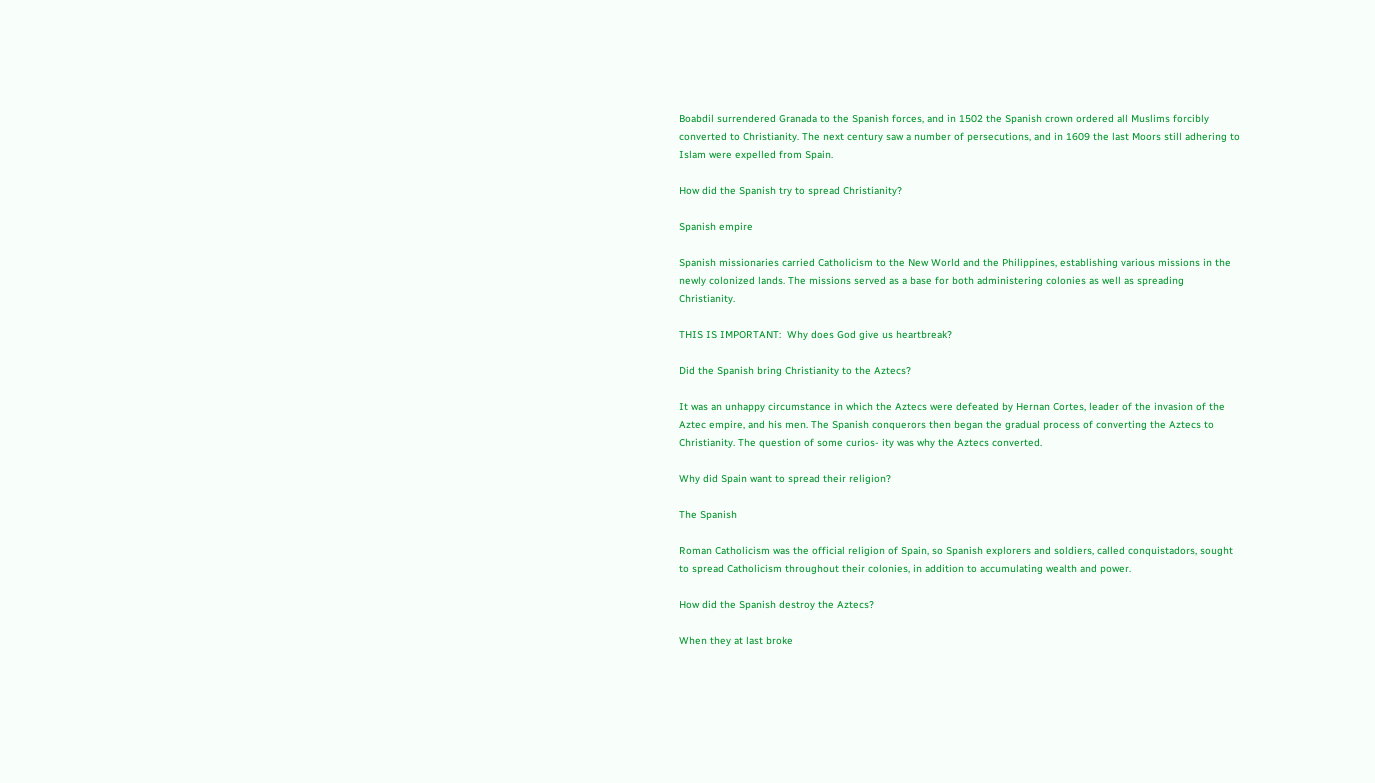Boabdil surrendered Granada to the Spanish forces, and in 1502 the Spanish crown ordered all Muslims forcibly converted to Christianity. The next century saw a number of persecutions, and in 1609 the last Moors still adhering to Islam were expelled from Spain.

How did the Spanish try to spread Christianity?

Spanish empire

Spanish missionaries carried Catholicism to the New World and the Philippines, establishing various missions in the newly colonized lands. The missions served as a base for both administering colonies as well as spreading Christianity.

THIS IS IMPORTANT:  Why does God give us heartbreak?

Did the Spanish bring Christianity to the Aztecs?

It was an unhappy circumstance in which the Aztecs were defeated by Hernan Cortes, leader of the invasion of the Aztec empire, and his men. The Spanish conquerors then began the gradual process of converting the Aztecs to Christianity. The question of some curios- ity was why the Aztecs converted.

Why did Spain want to spread their religion?

The Spanish

Roman Catholicism was the official religion of Spain, so Spanish explorers and soldiers, called conquistadors, sought to spread Catholicism throughout their colonies, in addition to accumulating wealth and power.

How did the Spanish destroy the Aztecs?

When they at last broke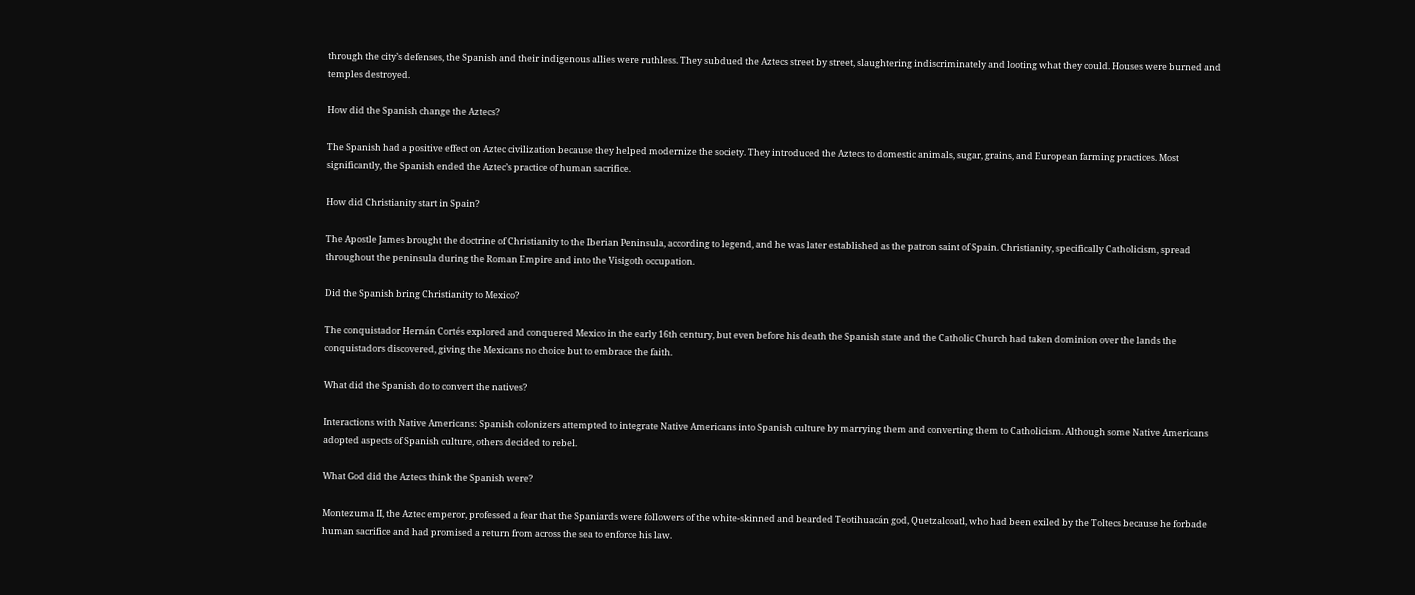through the city’s defenses, the Spanish and their indigenous allies were ruthless. They subdued the Aztecs street by street, slaughtering indiscriminately and looting what they could. Houses were burned and temples destroyed.

How did the Spanish change the Aztecs?

The Spanish had a positive effect on Aztec civilization because they helped modernize the society. They introduced the Aztecs to domestic animals, sugar, grains, and European farming practices. Most significantly, the Spanish ended the Aztec’s practice of human sacrifice.

How did Christianity start in Spain?

The Apostle James brought the doctrine of Christianity to the Iberian Peninsula, according to legend, and he was later established as the patron saint of Spain. Christianity, specifically Catholicism, spread throughout the peninsula during the Roman Empire and into the Visigoth occupation.

Did the Spanish bring Christianity to Mexico?

The conquistador Hernán Cortés explored and conquered Mexico in the early 16th century, but even before his death the Spanish state and the Catholic Church had taken dominion over the lands the conquistadors discovered, giving the Mexicans no choice but to embrace the faith.

What did the Spanish do to convert the natives?

Interactions with Native Americans: Spanish colonizers attempted to integrate Native Americans into Spanish culture by marrying them and converting them to Catholicism. Although some Native Americans adopted aspects of Spanish culture, others decided to rebel.

What God did the Aztecs think the Spanish were?

Montezuma II, the Aztec emperor, professed a fear that the Spaniards were followers of the white-skinned and bearded Teotihuacán god, Quetzalcoatl, who had been exiled by the Toltecs because he forbade human sacrifice and had promised a return from across the sea to enforce his law.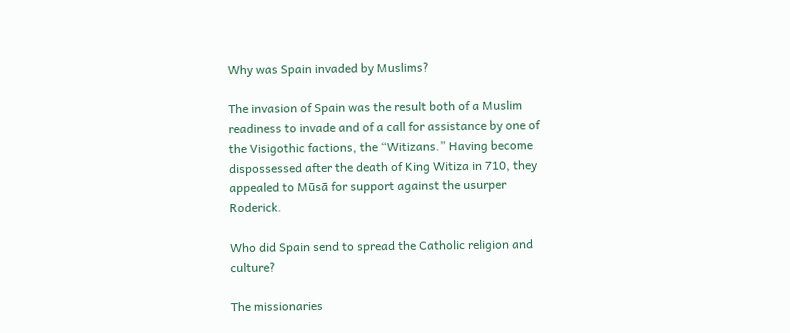Why was Spain invaded by Muslims?

The invasion of Spain was the result both of a Muslim readiness to invade and of a call for assistance by one of the Visigothic factions, the “Witizans.” Having become dispossessed after the death of King Witiza in 710, they appealed to Mūsā for support against the usurper Roderick.

Who did Spain send to spread the Catholic religion and culture?

The missionaries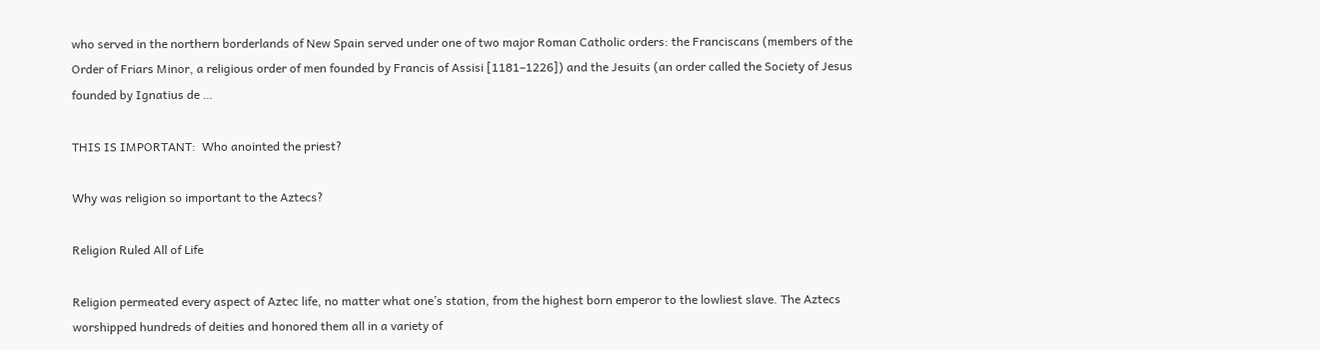who served in the northern borderlands of New Spain served under one of two major Roman Catholic orders: the Franciscans (members of the Order of Friars Minor, a religious order of men founded by Francis of Assisi [1181–1226]) and the Jesuits (an order called the Society of Jesus founded by Ignatius de …

THIS IS IMPORTANT:  Who anointed the priest?

Why was religion so important to the Aztecs?

Religion Ruled All of Life

Religion permeated every aspect of Aztec life, no matter what one’s station, from the highest born emperor to the lowliest slave. The Aztecs worshipped hundreds of deities and honored them all in a variety of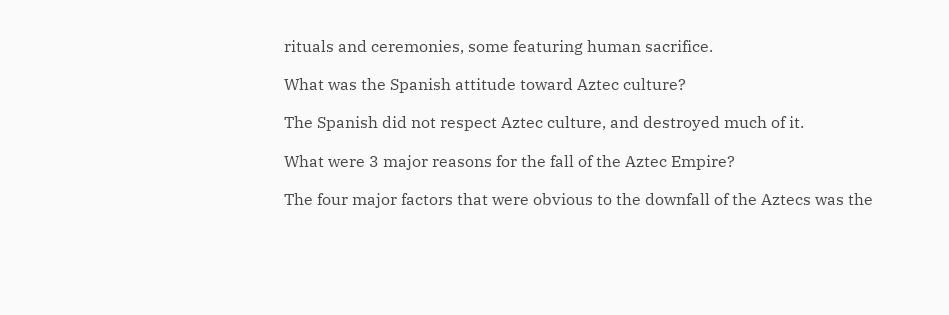rituals and ceremonies, some featuring human sacrifice.

What was the Spanish attitude toward Aztec culture?

The Spanish did not respect Aztec culture, and destroyed much of it.

What were 3 major reasons for the fall of the Aztec Empire?

The four major factors that were obvious to the downfall of the Aztecs was the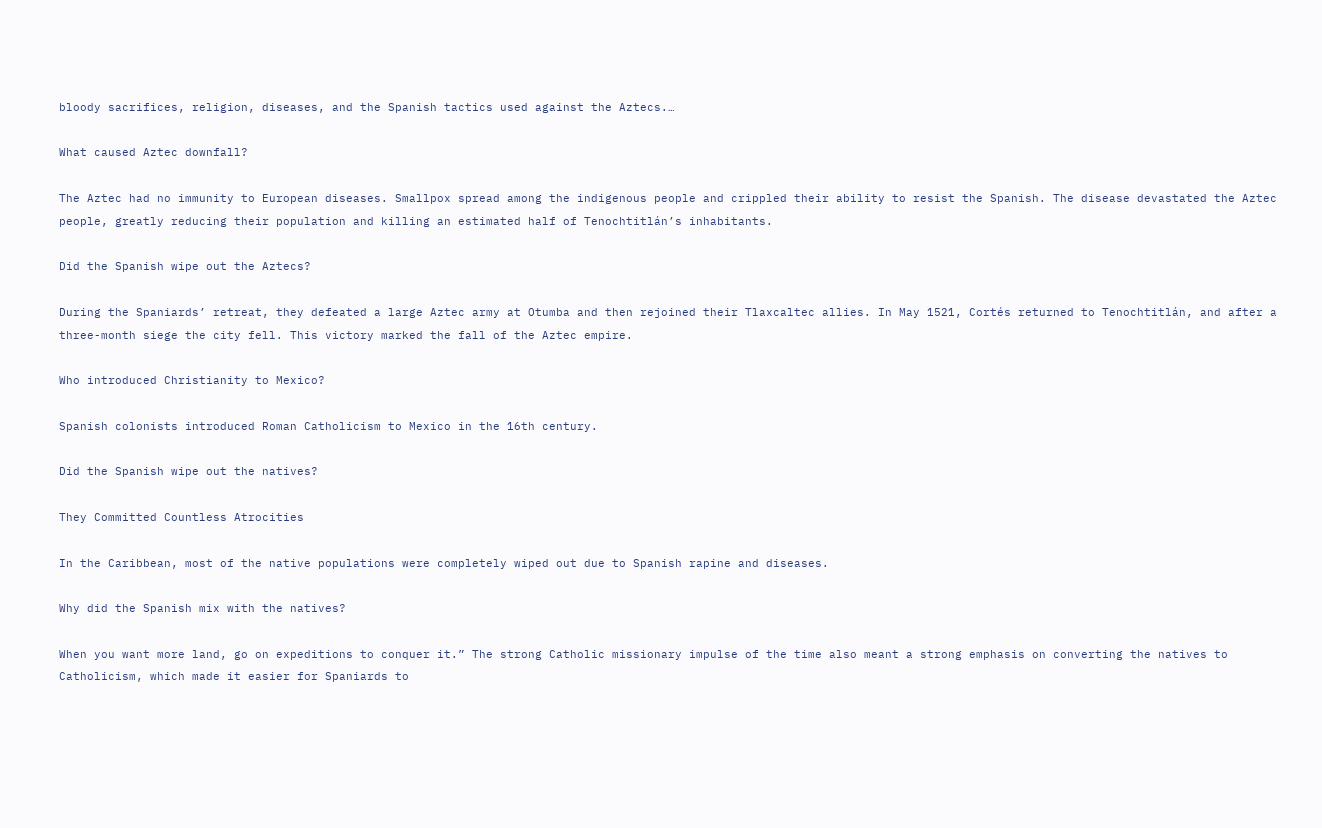bloody sacrifices, religion, diseases, and the Spanish tactics used against the Aztecs.…

What caused Aztec downfall?

The Aztec had no immunity to European diseases. Smallpox spread among the indigenous people and crippled their ability to resist the Spanish. The disease devastated the Aztec people, greatly reducing their population and killing an estimated half of Tenochtitlán’s inhabitants.

Did the Spanish wipe out the Aztecs?

During the Spaniards’ retreat, they defeated a large Aztec army at Otumba and then rejoined their Tlaxcaltec allies. In May 1521, Cortés returned to Tenochtitlán, and after a three-month siege the city fell. This victory marked the fall of the Aztec empire.

Who introduced Christianity to Mexico?

Spanish colonists introduced Roman Catholicism to Mexico in the 16th century.

Did the Spanish wipe out the natives?

They Committed Countless Atrocities

In the Caribbean, most of the native populations were completely wiped out due to Spanish rapine and diseases.

Why did the Spanish mix with the natives?

When you want more land, go on expeditions to conquer it.” The strong Catholic missionary impulse of the time also meant a strong emphasis on converting the natives to Catholicism, which made it easier for Spaniards to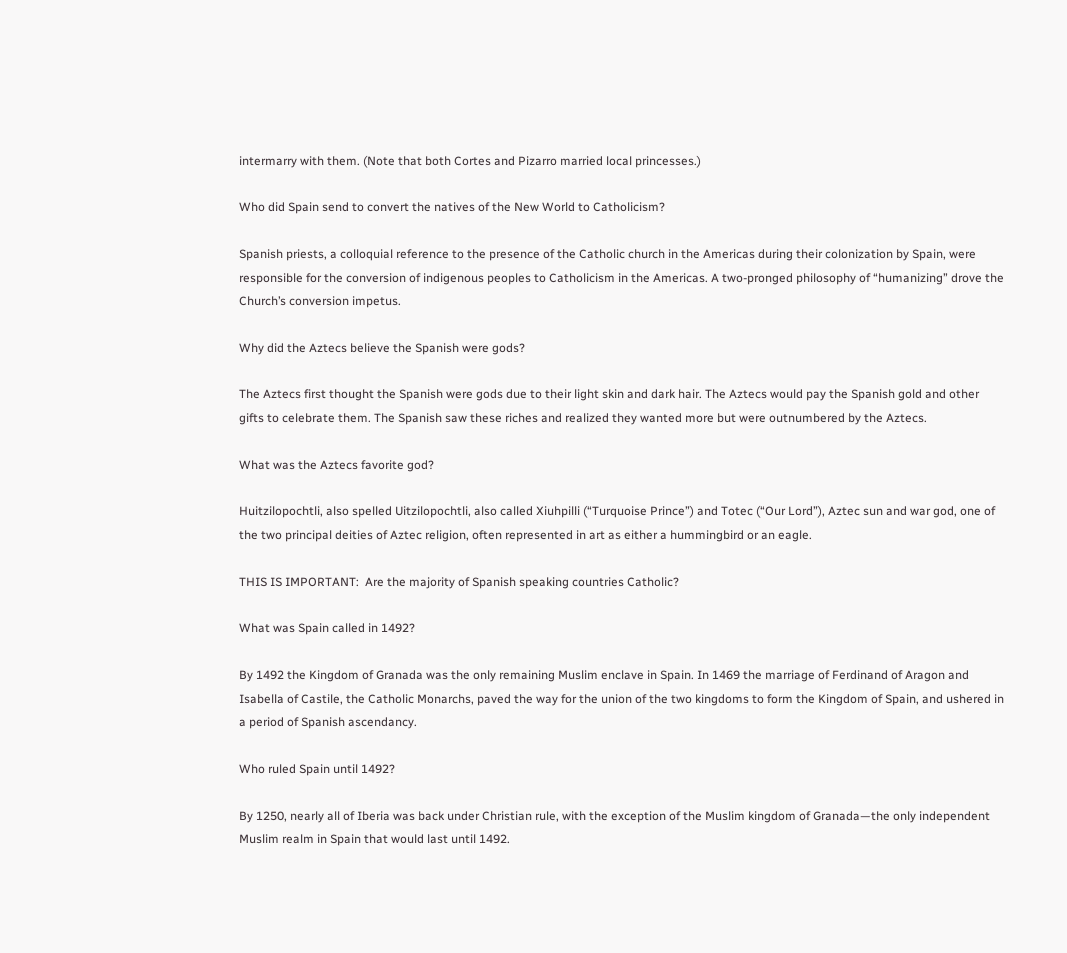intermarry with them. (Note that both Cortes and Pizarro married local princesses.)

Who did Spain send to convert the natives of the New World to Catholicism?

Spanish priests, a colloquial reference to the presence of the Catholic church in the Americas during their colonization by Spain, were responsible for the conversion of indigenous peoples to Catholicism in the Americas. A two-pronged philosophy of “humanizing” drove the Church’s conversion impetus.

Why did the Aztecs believe the Spanish were gods?

The Aztecs first thought the Spanish were gods due to their light skin and dark hair. The Aztecs would pay the Spanish gold and other gifts to celebrate them. The Spanish saw these riches and realized they wanted more but were outnumbered by the Aztecs.

What was the Aztecs favorite god?

Huitzilopochtli, also spelled Uitzilopochtli, also called Xiuhpilli (“Turquoise Prince”) and Totec (“Our Lord”), Aztec sun and war god, one of the two principal deities of Aztec religion, often represented in art as either a hummingbird or an eagle.

THIS IS IMPORTANT:  Are the majority of Spanish speaking countries Catholic?

What was Spain called in 1492?

By 1492 the Kingdom of Granada was the only remaining Muslim enclave in Spain. In 1469 the marriage of Ferdinand of Aragon and Isabella of Castile, the Catholic Monarchs, paved the way for the union of the two kingdoms to form the Kingdom of Spain, and ushered in a period of Spanish ascendancy.

Who ruled Spain until 1492?

By 1250, nearly all of Iberia was back under Christian rule, with the exception of the Muslim kingdom of Granada—the only independent Muslim realm in Spain that would last until 1492.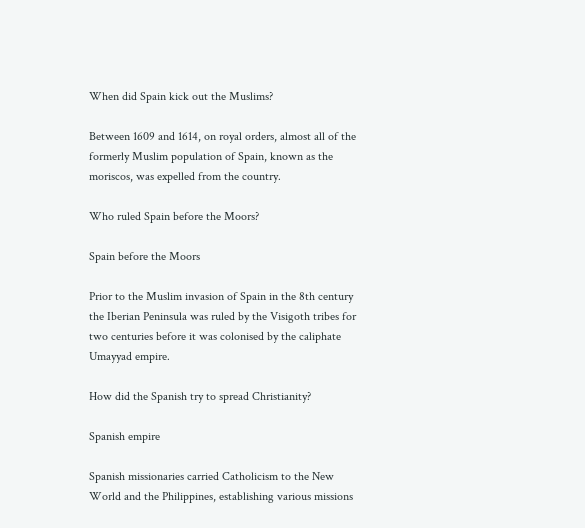When did Spain kick out the Muslims?

Between 1609 and 1614, on royal orders, almost all of the formerly Muslim population of Spain, known as the moriscos, was expelled from the country.

Who ruled Spain before the Moors?

Spain before the Moors

Prior to the Muslim invasion of Spain in the 8th century the Iberian Peninsula was ruled by the Visigoth tribes for two centuries before it was colonised by the caliphate Umayyad empire.

How did the Spanish try to spread Christianity?

Spanish empire

Spanish missionaries carried Catholicism to the New World and the Philippines, establishing various missions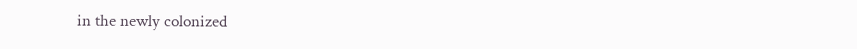in the newly colonized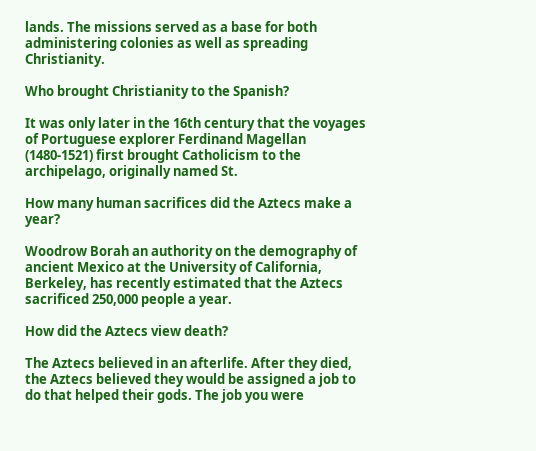lands. The missions served as a base for both administering colonies as well as spreading Christianity.

Who brought Christianity to the Spanish?

It was only later in the 16th century that the voyages of Portuguese explorer Ferdinand Magellan (1480-1521) first brought Catholicism to the archipelago, originally named St.

How many human sacrifices did the Aztecs make a year?

Woodrow Borah an authority on the demography of ancient Mexico at the University of California, Berkeley, has recently estimated that the Aztecs sacrificed 250,000 people a year.

How did the Aztecs view death?

The Aztecs believed in an afterlife. After they died, the Aztecs believed they would be assigned a job to do that helped their gods. The job you were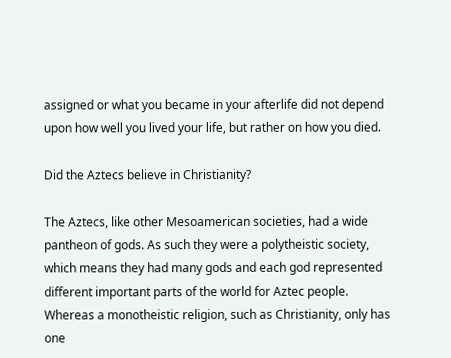assigned or what you became in your afterlife did not depend upon how well you lived your life, but rather on how you died.

Did the Aztecs believe in Christianity?

The Aztecs, like other Mesoamerican societies, had a wide pantheon of gods. As such they were a polytheistic society, which means they had many gods and each god represented different important parts of the world for Aztec people. Whereas a monotheistic religion, such as Christianity, only has one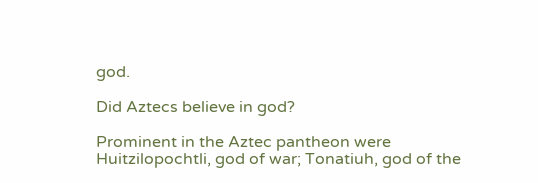god.

Did Aztecs believe in god?

Prominent in the Aztec pantheon were Huitzilopochtli, god of war; Tonatiuh, god of the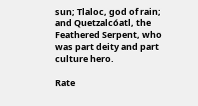sun; Tlaloc, god of rain; and Quetzalcóatl, the Feathered Serpent, who was part deity and part culture hero.

Rate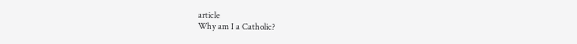article
Why am I a Catholic?